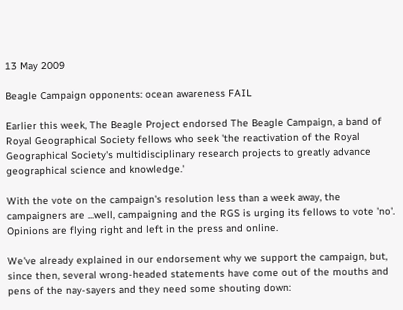13 May 2009

Beagle Campaign opponents: ocean awareness FAIL

Earlier this week, The Beagle Project endorsed The Beagle Campaign, a band of Royal Geographical Society fellows who seek 'the reactivation of the Royal Geographical Society's multidisciplinary research projects to greatly advance geographical science and knowledge.'

With the vote on the campaign's resolution less than a week away, the campaigners are ...well, campaigning and the RGS is urging its fellows to vote 'no'. Opinions are flying right and left in the press and online.

We've already explained in our endorsement why we support the campaign, but, since then, several wrong-headed statements have come out of the mouths and pens of the nay-sayers and they need some shouting down: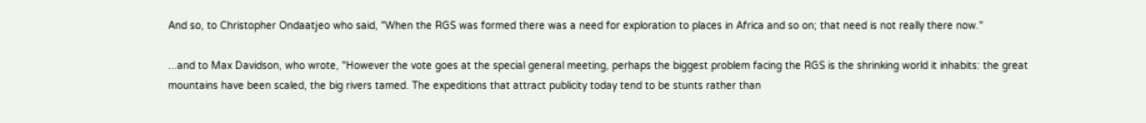And so, to Christopher Ondaatjeo who said, "When the RGS was formed there was a need for exploration to places in Africa and so on; that need is not really there now."

...and to Max Davidson, who wrote, "However the vote goes at the special general meeting, perhaps the biggest problem facing the RGS is the shrinking world it inhabits: the great mountains have been scaled, the big rivers tamed. The expeditions that attract publicity today tend to be stunts rather than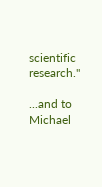scientific research."

...and to Michael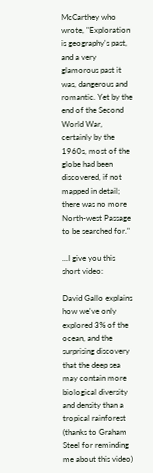McCarthey who wrote, "Exploration is geography's past, and a very glamorous past it was, dangerous and romantic. Yet by the end of the Second World War, certainly by the 1960s, most of the globe had been discovered, if not mapped in detail; there was no more North-west Passage to be searched for."

...I give you this short video:

David Gallo explains how we've only explored 3% of the ocean, and the surprising discovery that the deep sea may contain more biological diversity and density than a tropical rainforest (thanks to Graham Steel for reminding me about this video)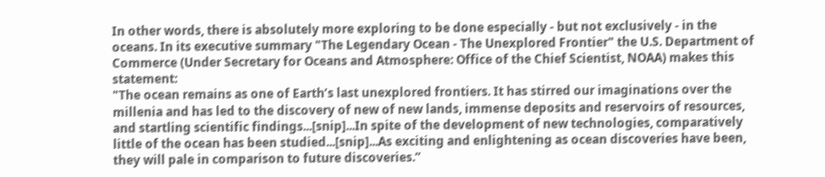In other words, there is absolutely more exploring to be done especially - but not exclusively - in the oceans. In its executive summary "The Legendary Ocean - The Unexplored Frontier" the U.S. Department of Commerce (Under Secretary for Oceans and Atmosphere: Office of the Chief Scientist, NOAA) makes this statement:
"The ocean remains as one of Earth’s last unexplored frontiers. It has stirred our imaginations over the millenia and has led to the discovery of new of new lands, immense deposits and reservoirs of resources, and startling scientific findings...[snip]...In spite of the development of new technologies, comparatively little of the ocean has been studied...[snip]...As exciting and enlightening as ocean discoveries have been, they will pale in comparison to future discoveries.”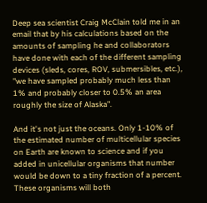Deep sea scientist Craig McClain told me in an email that by his calculations based on the amounts of sampling he and collaborators have done with each of the different sampling devices (sleds, cores, ROV, submersibles, etc.), "we have sampled probably much less than 1% and probably closer to 0.5% an area roughly the size of Alaska".

And it's not just the oceans. Only 1-10% of the estimated number of multicellular species on Earth are known to science and if you added in unicellular organisms that number would be down to a tiny fraction of a percent. These organisms will both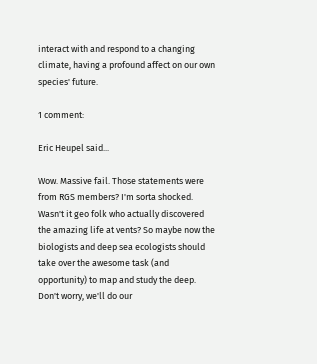interact with and respond to a changing climate, having a profound affect on our own species' future.

1 comment:

Eric Heupel said...

Wow. Massive fail. Those statements were from RGS members? I'm sorta shocked. Wasn't it geo folk who actually discovered the amazing life at vents? So maybe now the biologists and deep sea ecologists should take over the awesome task (and opportunity) to map and study the deep. Don't worry, we'll do our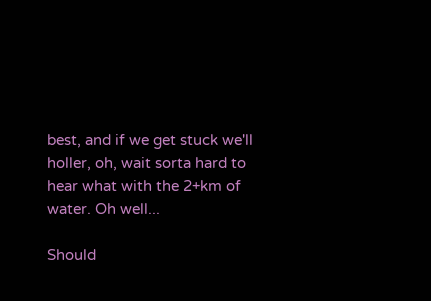best, and if we get stuck we'll holler, oh, wait sorta hard to hear what with the 2+km of water. Oh well...

Should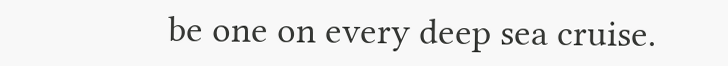be one on every deep sea cruise.